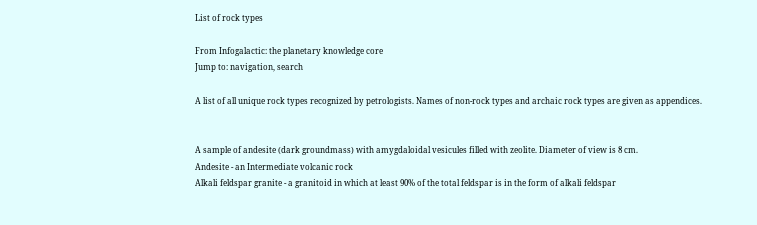List of rock types

From Infogalactic: the planetary knowledge core
Jump to: navigation, search

A list of all unique rock types recognized by petrologists. Names of non-rock types and archaic rock types are given as appendices.


A sample of andesite (dark groundmass) with amygdaloidal vesicules filled with zeolite. Diameter of view is 8 cm.
Andesite - an Intermediate volcanic rock
Alkali feldspar granite - a granitoid in which at least 90% of the total feldspar is in the form of alkali feldspar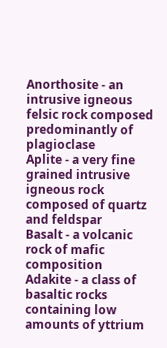Anorthosite - an intrusive igneous felsic rock composed predominantly of plagioclase
Aplite - a very fine grained intrusive igneous rock composed of quartz and feldspar
Basalt - a volcanic rock of mafic composition
Adakite - a class of basaltic rocks containing low amounts of yttrium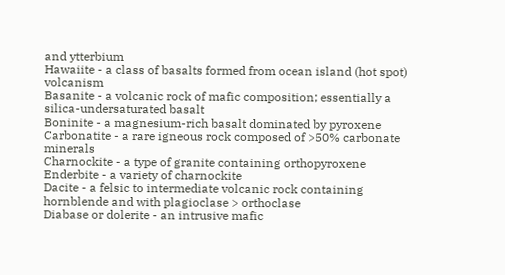and ytterbium
Hawaiite - a class of basalts formed from ocean island (hot spot) volcanism
Basanite - a volcanic rock of mafic composition; essentially a silica-undersaturated basalt
Boninite - a magnesium-rich basalt dominated by pyroxene
Carbonatite - a rare igneous rock composed of >50% carbonate minerals
Charnockite - a type of granite containing orthopyroxene
Enderbite - a variety of charnockite
Dacite - a felsic to intermediate volcanic rock containing hornblende and with plagioclase > orthoclase
Diabase or dolerite - an intrusive mafic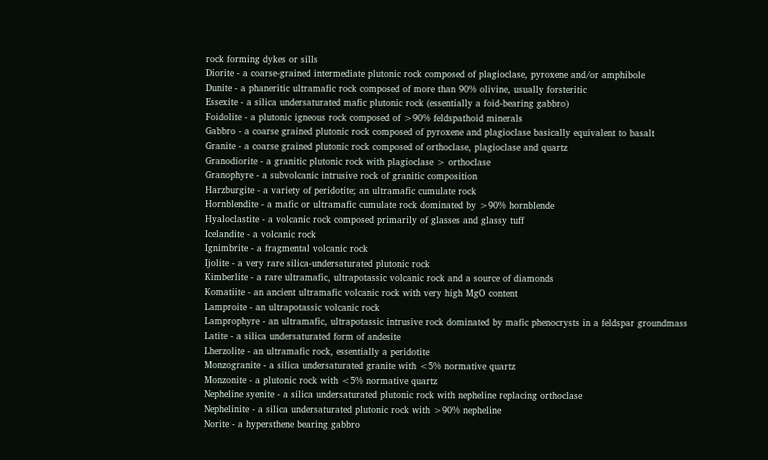rock forming dykes or sills
Diorite - a coarse-grained intermediate plutonic rock composed of plagioclase, pyroxene and/or amphibole
Dunite - a phaneritic ultramafic rock composed of more than 90% olivine, usually forsteritic
Essexite - a silica undersaturated mafic plutonic rock (essentially a foid-bearing gabbro)
Foidolite - a plutonic igneous rock composed of >90% feldspathoid minerals
Gabbro - a coarse grained plutonic rock composed of pyroxene and plagioclase basically equivalent to basalt
Granite - a coarse grained plutonic rock composed of orthoclase, plagioclase and quartz
Granodiorite - a granitic plutonic rock with plagioclase > orthoclase
Granophyre - a subvolcanic intrusive rock of granitic composition
Harzburgite - a variety of peridotite; an ultramafic cumulate rock
Hornblendite - a mafic or ultramafic cumulate rock dominated by >90% hornblende
Hyaloclastite - a volcanic rock composed primarily of glasses and glassy tuff
Icelandite - a volcanic rock
Ignimbrite - a fragmental volcanic rock
Ijolite - a very rare silica-undersaturated plutonic rock
Kimberlite - a rare ultramafic, ultrapotassic volcanic rock and a source of diamonds
Komatiite - an ancient ultramafic volcanic rock with very high MgO content
Lamproite - an ultrapotassic volcanic rock
Lamprophyre - an ultramafic, ultrapotassic intrusive rock dominated by mafic phenocrysts in a feldspar groundmass
Latite - a silica undersaturated form of andesite
Lherzolite - an ultramafic rock, essentially a peridotite
Monzogranite - a silica undersaturated granite with <5% normative quartz
Monzonite - a plutonic rock with <5% normative quartz
Nepheline syenite - a silica undersaturated plutonic rock with nepheline replacing orthoclase
Nephelinite - a silica undersaturated plutonic rock with >90% nepheline
Norite - a hypersthene bearing gabbro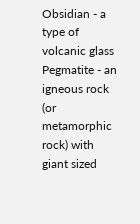Obsidian - a type of volcanic glass
Pegmatite - an igneous rock (or metamorphic rock) with giant sized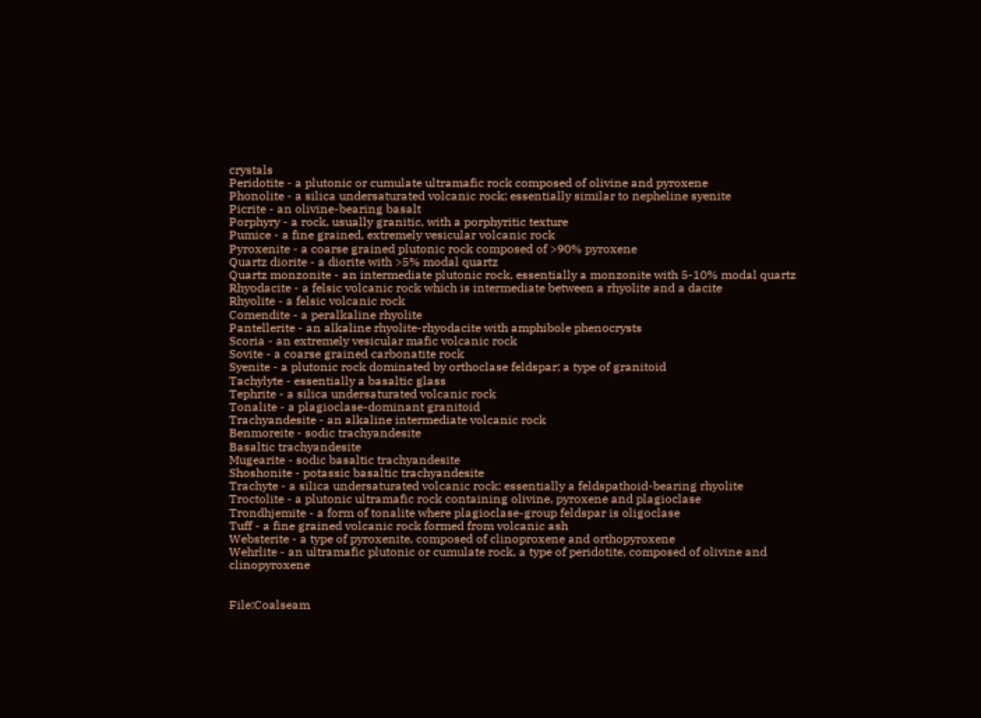crystals
Peridotite - a plutonic or cumulate ultramafic rock composed of olivine and pyroxene
Phonolite - a silica undersaturated volcanic rock; essentially similar to nepheline syenite
Picrite - an olivine-bearing basalt
Porphyry - a rock, usually granitic, with a porphyritic texture
Pumice - a fine grained, extremely vesicular volcanic rock
Pyroxenite - a coarse grained plutonic rock composed of >90% pyroxene
Quartz diorite - a diorite with >5% modal quartz
Quartz monzonite - an intermediate plutonic rock, essentially a monzonite with 5-10% modal quartz
Rhyodacite - a felsic volcanic rock which is intermediate between a rhyolite and a dacite
Rhyolite - a felsic volcanic rock
Comendite - a peralkaline rhyolite
Pantellerite - an alkaline rhyolite-rhyodacite with amphibole phenocrysts
Scoria - an extremely vesicular mafic volcanic rock
Sovite - a coarse grained carbonatite rock
Syenite - a plutonic rock dominated by orthoclase feldspar; a type of granitoid
Tachylyte - essentially a basaltic glass
Tephrite - a silica undersaturated volcanic rock
Tonalite - a plagioclase-dominant granitoid
Trachyandesite - an alkaline intermediate volcanic rock
Benmoreite - sodic trachyandesite
Basaltic trachyandesite
Mugearite - sodic basaltic trachyandesite
Shoshonite - potassic basaltic trachyandesite
Trachyte - a silica undersaturated volcanic rock; essentially a feldspathoid-bearing rhyolite
Troctolite - a plutonic ultramafic rock containing olivine, pyroxene and plagioclase
Trondhjemite - a form of tonalite where plagioclase-group feldspar is oligoclase
Tuff - a fine grained volcanic rock formed from volcanic ash
Websterite - a type of pyroxenite, composed of clinoproxene and orthopyroxene
Wehrlite - an ultramafic plutonic or cumulate rock, a type of peridotite, composed of olivine and clinopyroxene


File:Coalseam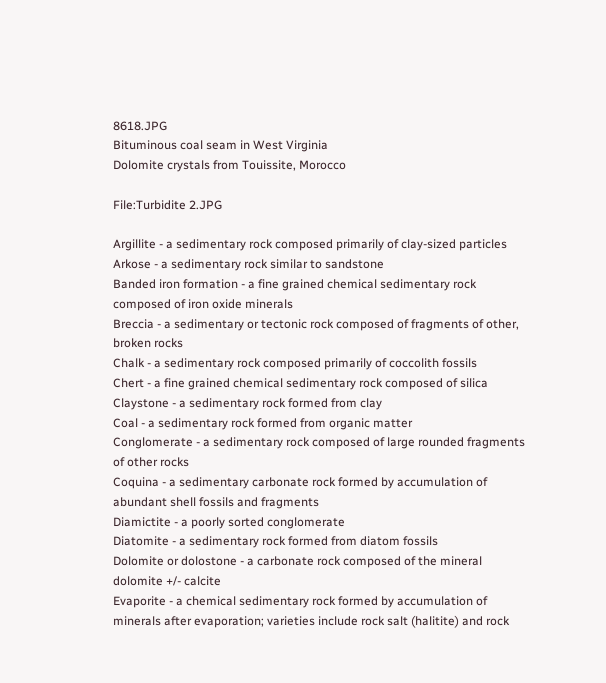8618.JPG
Bituminous coal seam in West Virginia
Dolomite crystals from Touissite, Morocco

File:Turbidite 2.JPG

Argillite - a sedimentary rock composed primarily of clay-sized particles
Arkose - a sedimentary rock similar to sandstone
Banded iron formation - a fine grained chemical sedimentary rock composed of iron oxide minerals
Breccia - a sedimentary or tectonic rock composed of fragments of other, broken rocks
Chalk - a sedimentary rock composed primarily of coccolith fossils
Chert - a fine grained chemical sedimentary rock composed of silica
Claystone - a sedimentary rock formed from clay
Coal - a sedimentary rock formed from organic matter
Conglomerate - a sedimentary rock composed of large rounded fragments of other rocks
Coquina - a sedimentary carbonate rock formed by accumulation of abundant shell fossils and fragments
Diamictite - a poorly sorted conglomerate
Diatomite - a sedimentary rock formed from diatom fossils
Dolomite or dolostone - a carbonate rock composed of the mineral dolomite +/- calcite
Evaporite - a chemical sedimentary rock formed by accumulation of minerals after evaporation; varieties include rock salt (halitite) and rock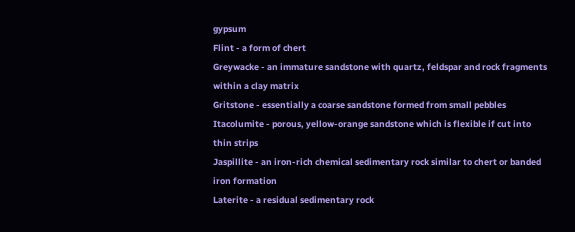gypsum
Flint - a form of chert
Greywacke - an immature sandstone with quartz, feldspar and rock fragments within a clay matrix
Gritstone - essentially a coarse sandstone formed from small pebbles
Itacolumite - porous, yellow-orange sandstone which is flexible if cut into thin strips
Jaspillite - an iron-rich chemical sedimentary rock similar to chert or banded iron formation
Laterite - a residual sedimentary rock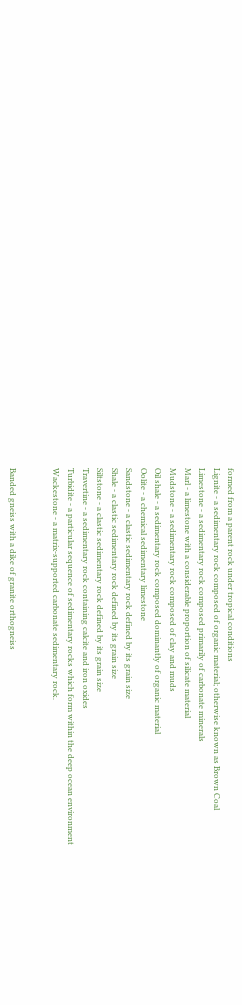formed from a parent rock under tropical conditions
Lignite - a sedimentary rock composed of organic material; otherwise known as Brown Coal
Limestone - a sedimentary rock composed primarily of carbonate minerals
Marl - a limestone with a considerable proportion of silicate material
Mudstone - a sedimentary rock composed of clay and muds
Oil shale - a sedimentary rock composed dominantly of organic material
Oolite - a chemical sedimentary limestone
Sandstone - a clastic sedimentary rock defined by its grain size
Shale - a clastic sedimentary rock defined by its grain size
Siltstone - a clastic sedimentary rock defined by its grain size
Travertine - a sedimentary rock containing calcite and iron oxides
Turbidite - a particular sequence of sedimentary rocks which form within the deep ocean environment
Wackestone - a matrix-supported carbonate sedimentary rock.


Banded gneiss with a dike of granite orthogneiss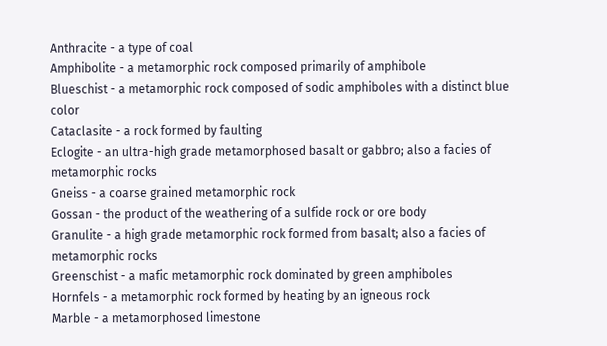Anthracite - a type of coal
Amphibolite - a metamorphic rock composed primarily of amphibole
Blueschist - a metamorphic rock composed of sodic amphiboles with a distinct blue color
Cataclasite - a rock formed by faulting
Eclogite - an ultra-high grade metamorphosed basalt or gabbro; also a facies of metamorphic rocks
Gneiss - a coarse grained metamorphic rock
Gossan - the product of the weathering of a sulfide rock or ore body
Granulite - a high grade metamorphic rock formed from basalt; also a facies of metamorphic rocks
Greenschist - a mafic metamorphic rock dominated by green amphiboles
Hornfels - a metamorphic rock formed by heating by an igneous rock
Marble - a metamorphosed limestone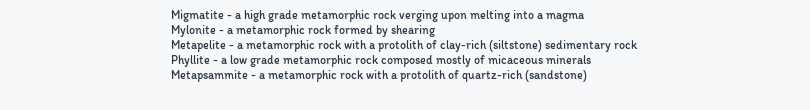Migmatite - a high grade metamorphic rock verging upon melting into a magma
Mylonite - a metamorphic rock formed by shearing
Metapelite - a metamorphic rock with a protolith of clay-rich (siltstone) sedimentary rock
Phyllite - a low grade metamorphic rock composed mostly of micaceous minerals
Metapsammite - a metamorphic rock with a protolith of quartz-rich (sandstone)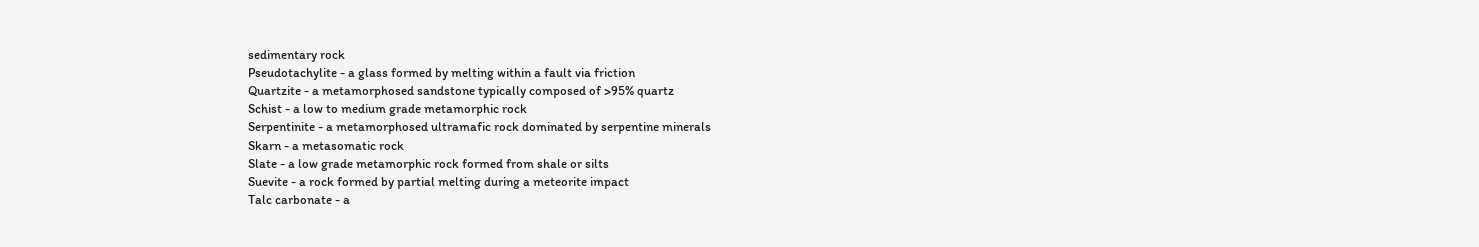sedimentary rock
Pseudotachylite - a glass formed by melting within a fault via friction
Quartzite - a metamorphosed sandstone typically composed of >95% quartz
Schist - a low to medium grade metamorphic rock
Serpentinite - a metamorphosed ultramafic rock dominated by serpentine minerals
Skarn - a metasomatic rock
Slate - a low grade metamorphic rock formed from shale or silts
Suevite - a rock formed by partial melting during a meteorite impact
Talc carbonate - a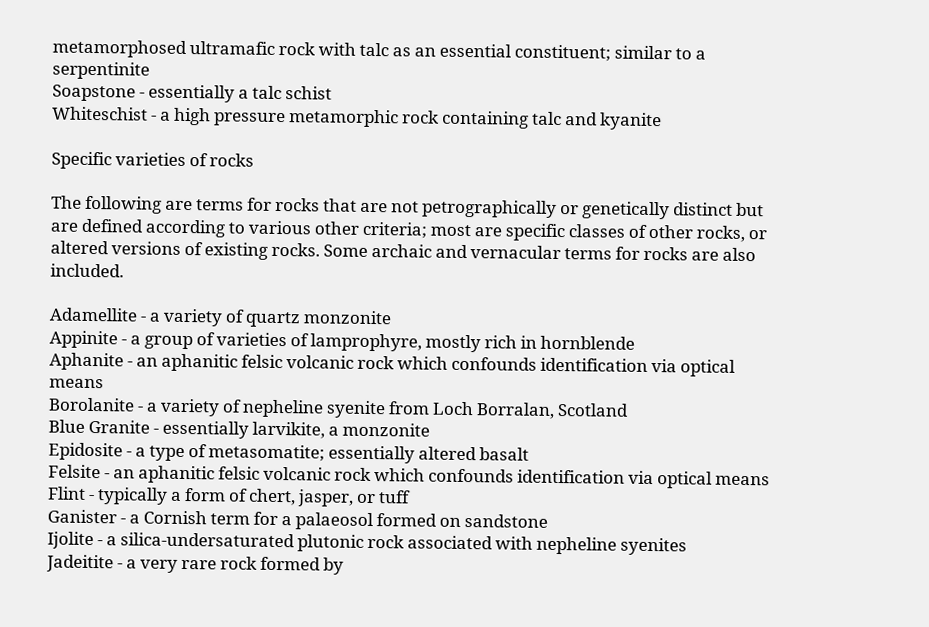metamorphosed ultramafic rock with talc as an essential constituent; similar to a serpentinite
Soapstone - essentially a talc schist
Whiteschist - a high pressure metamorphic rock containing talc and kyanite

Specific varieties of rocks

The following are terms for rocks that are not petrographically or genetically distinct but are defined according to various other criteria; most are specific classes of other rocks, or altered versions of existing rocks. Some archaic and vernacular terms for rocks are also included.

Adamellite - a variety of quartz monzonite
Appinite - a group of varieties of lamprophyre, mostly rich in hornblende
Aphanite - an aphanitic felsic volcanic rock which confounds identification via optical means
Borolanite - a variety of nepheline syenite from Loch Borralan, Scotland
Blue Granite - essentially larvikite, a monzonite
Epidosite - a type of metasomatite; essentially altered basalt
Felsite - an aphanitic felsic volcanic rock which confounds identification via optical means
Flint - typically a form of chert, jasper, or tuff
Ganister - a Cornish term for a palaeosol formed on sandstone
Ijolite - a silica-undersaturated plutonic rock associated with nepheline syenites
Jadeitite - a very rare rock formed by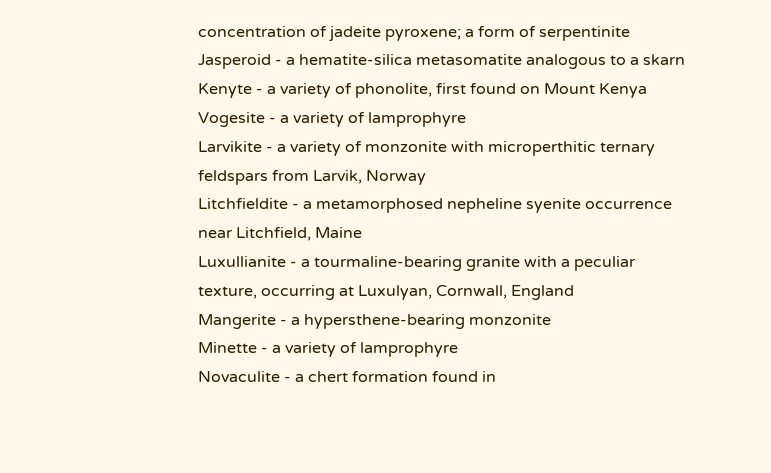concentration of jadeite pyroxene; a form of serpentinite
Jasperoid - a hematite-silica metasomatite analogous to a skarn
Kenyte - a variety of phonolite, first found on Mount Kenya
Vogesite - a variety of lamprophyre
Larvikite - a variety of monzonite with microperthitic ternary feldspars from Larvik, Norway
Litchfieldite - a metamorphosed nepheline syenite occurrence near Litchfield, Maine
Luxullianite - a tourmaline-bearing granite with a peculiar texture, occurring at Luxulyan, Cornwall, England
Mangerite - a hypersthene-bearing monzonite
Minette - a variety of lamprophyre
Novaculite - a chert formation found in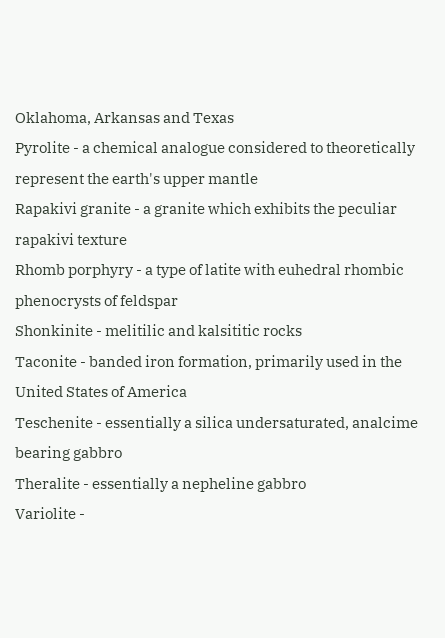Oklahoma, Arkansas and Texas
Pyrolite - a chemical analogue considered to theoretically represent the earth's upper mantle
Rapakivi granite - a granite which exhibits the peculiar rapakivi texture
Rhomb porphyry - a type of latite with euhedral rhombic phenocrysts of feldspar
Shonkinite - melitilic and kalsititic rocks
Taconite - banded iron formation, primarily used in the United States of America
Teschenite - essentially a silica undersaturated, analcime bearing gabbro
Theralite - essentially a nepheline gabbro
Variolite -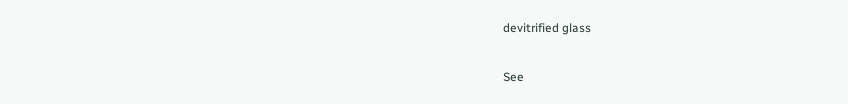devitrified glass

See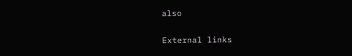also

External links